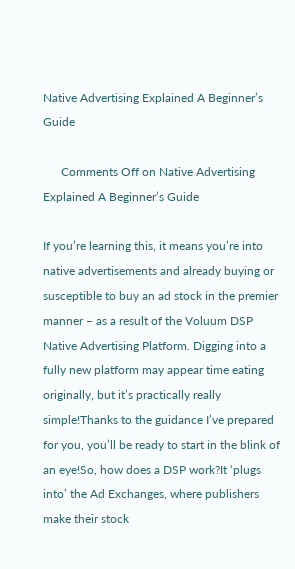Native Advertising Explained A Beginner’s Guide

      Comments Off on Native Advertising Explained A Beginner’s Guide

If you’re learning this, it means you’re into native advertisements and already buying or susceptible to buy an ad stock in the premier manner – as a result of the Voluum DSP Native Advertising Platform. Digging into a fully new platform may appear time eating originally, but it’s practically really simple!Thanks to the guidance I’ve prepared for you, you’ll be ready to start in the blink of an eye!So, how does a DSP work?It ‘plugs into’ the Ad Exchanges, where publishers make their stock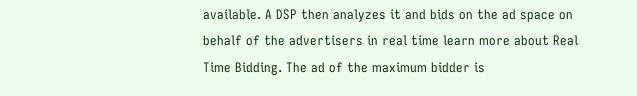available. A DSP then analyzes it and bids on the ad space on behalf of the advertisers in real time learn more about Real Time Bidding. The ad of the maximum bidder is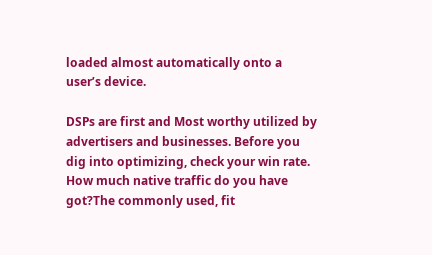loaded almost automatically onto a user’s device.

DSPs are first and Most worthy utilized by advertisers and businesses. Before you dig into optimizing, check your win rate. How much native traffic do you have got?The commonly used, fit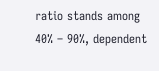ratio stands among 40% – 90%, dependent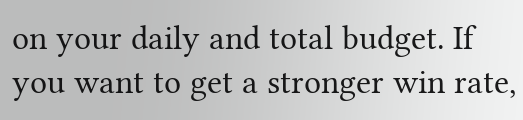on your daily and total budget. If you want to get a stronger win rate,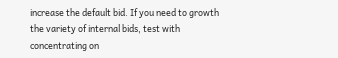increase the default bid. If you need to growth the variety of internal bids, test with concentrating on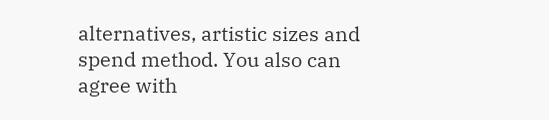alternatives, artistic sizes and spend method. You also can agree with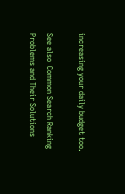increasing your daily budget too.

See also  Common Search Ranking Problems and Their Solutions